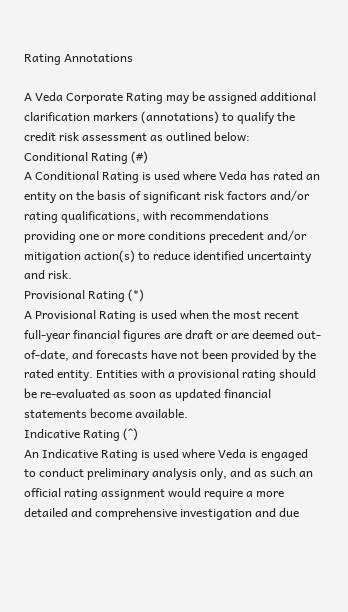Rating Annotations

A Veda Corporate Rating may be assigned additional clarification markers (annotations) to qualify the credit risk assessment as outlined below:
Conditional Rating (#)
A Conditional Rating is used where Veda has rated an entity on the basis of significant risk factors and/or rating qualifications, with recommendations providing one or more conditions precedent and/or mitigation action(s) to reduce identified uncertainty and risk.
Provisional Rating (*)
A Provisional Rating is used when the most recent full-year financial figures are draft or are deemed out-of-date, and forecasts have not been provided by the rated entity. Entities with a provisional rating should be re-evaluated as soon as updated financial statements become available.
Indicative Rating (^)
An Indicative Rating is used where Veda is engaged to conduct preliminary analysis only, and as such an official rating assignment would require a more detailed and comprehensive investigation and due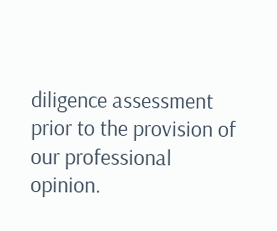diligence assessment prior to the provision of our professional opinion.